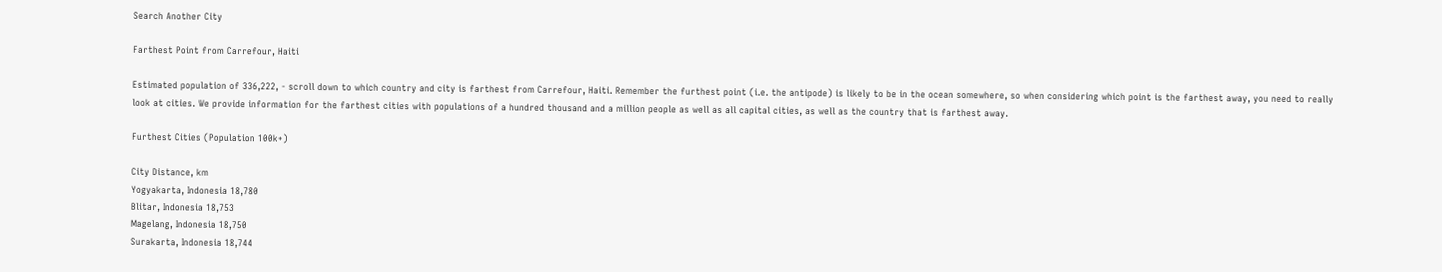Search Another City

Farthest Point from Carrefour, Haiti

Estimated population of 336,222, - scroll down to which country and city is farthest from Carrefour, Haiti. Remember the furthest point (i.e. the antipode) is likely to be in the ocean somewhere, so when considering which point is the farthest away, you need to really look at cities. We provide information for the farthest cities with populations of a hundred thousand and a million people as well as all capital cities, as well as the country that is farthest away.

Furthest Cities (Population 100k+)

City Distance, km
Yogyakarta, Indonesia 18,780
Blitar, Indonesia 18,753
Magelang, Indonesia 18,750
Surakarta, Indonesia 18,744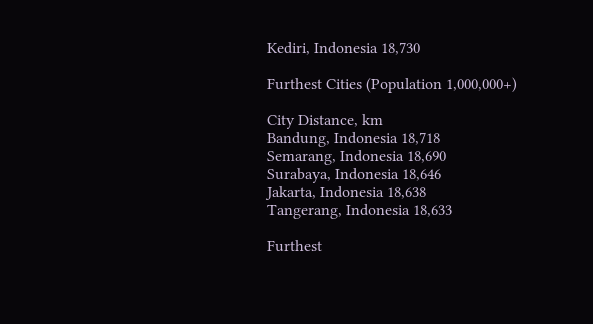Kediri, Indonesia 18,730

Furthest Cities (Population 1,000,000+)

City Distance, km
Bandung, Indonesia 18,718
Semarang, Indonesia 18,690
Surabaya, Indonesia 18,646
Jakarta, Indonesia 18,638
Tangerang, Indonesia 18,633

Furthest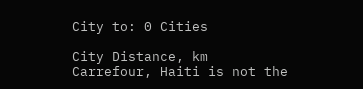City to: 0 Cities

City Distance, km
Carrefour, Haiti is not the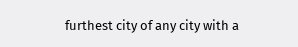furthest city of any city with a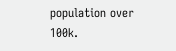population over 100k.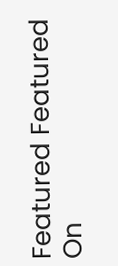Featured Featured On